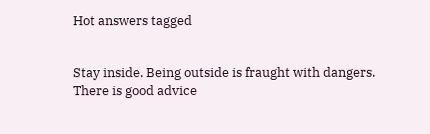Hot answers tagged


Stay inside. Being outside is fraught with dangers. There is good advice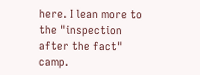here. I lean more to the "inspection after the fact" camp.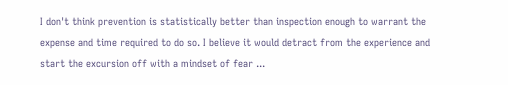I don't think prevention is statistically better than inspection enough to warrant the expense and time required to do so. I believe it would detract from the experience and start the excursion off with a mindset of fear ...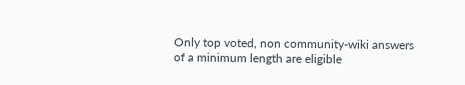Only top voted, non community-wiki answers of a minimum length are eligible